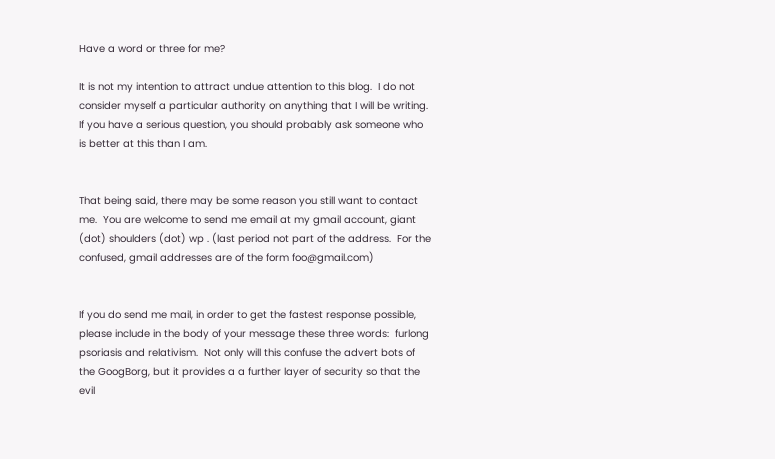Have a word or three for me?

It is not my intention to attract undue attention to this blog.  I do not consider myself a particular authority on anything that I will be writing.    If you have a serious question, you should probably ask someone who is better at this than I am.


That being said, there may be some reason you still want to contact me.  You are welcome to send me email at my gmail account, giant (dot) shoulders (dot) wp . (last period not part of the address.  For the confused, gmail addresses are of the form foo@gmail.com)


If you do send me mail, in order to get the fastest response possible, please include in the body of your message these three words:  furlong psoriasis and relativism.  Not only will this confuse the advert bots of the GoogBorg, but it provides a a further layer of security so that the evil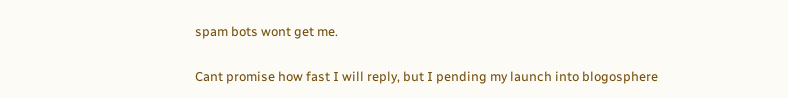spam bots wont get me.


Cant promise how fast I will reply, but I pending my launch into blogosphere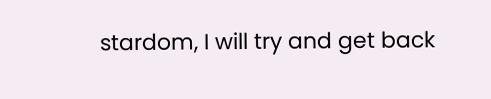stardom, I will try and get back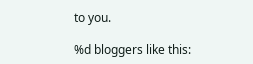to you.

%d bloggers like this: